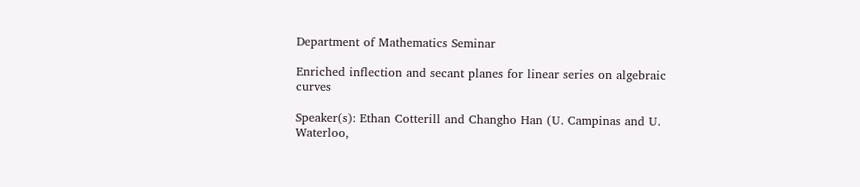Department of Mathematics Seminar

Enriched inflection and secant planes for linear series on algebraic curves

Speaker(s): Ethan Cotterill and Changho Han (U. Campinas and U. Waterloo,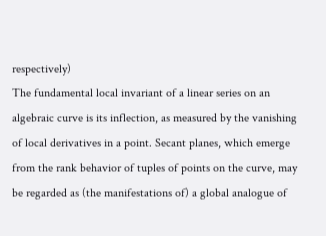respectively)
The fundamental local invariant of a linear series on an algebraic curve is its inflection, as measured by the vanishing of local derivatives in a point. Secant planes, which emerge from the rank behavior of tuples of points on the curve, may be regarded as (the manifestations of) a global analogue of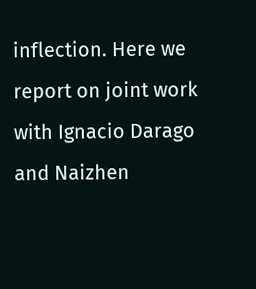inflection. Here we report on joint work with Ignacio Darago and Naizhen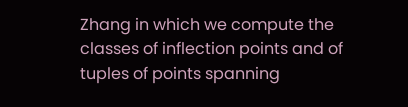Zhang in which we compute the classes of inflection points and of tuples of points spanning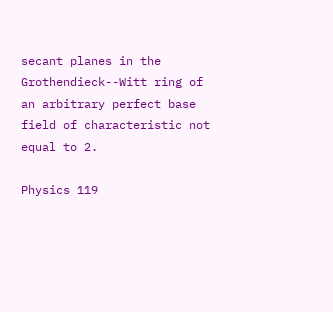secant planes in the Grothendieck--Witt ring of an arbitrary perfect base field of characteristic not equal to 2.

Physics 119